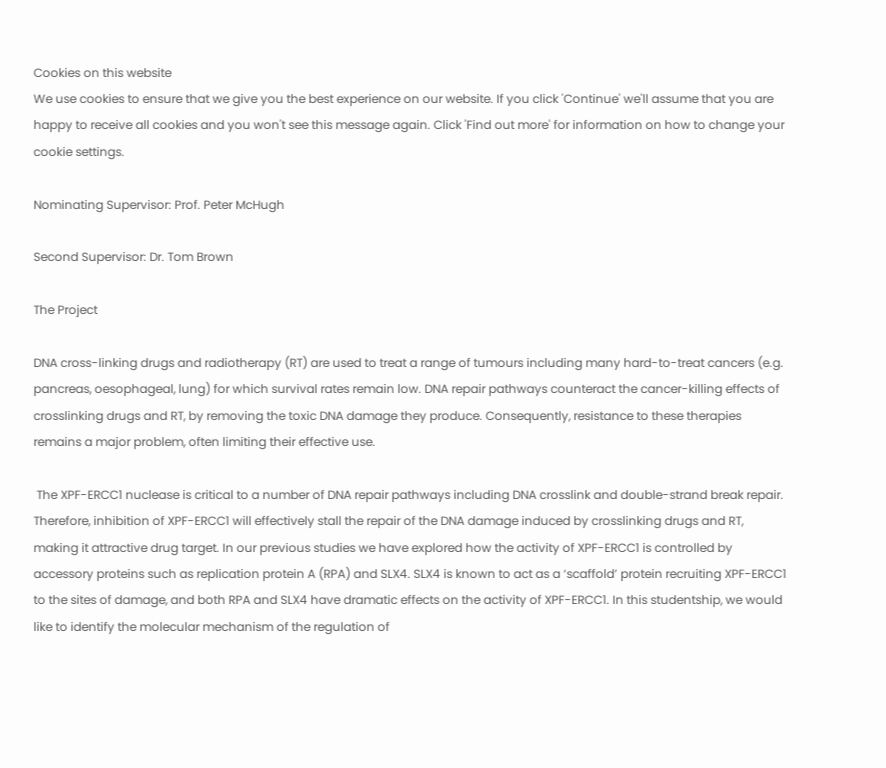Cookies on this website
We use cookies to ensure that we give you the best experience on our website. If you click 'Continue' we'll assume that you are happy to receive all cookies and you won't see this message again. Click 'Find out more' for information on how to change your cookie settings.

Nominating Supervisor: Prof. Peter McHugh

Second Supervisor: Dr. Tom Brown

The Project

DNA cross-linking drugs and radiotherapy (RT) are used to treat a range of tumours including many hard-to-treat cancers (e.g. pancreas, oesophageal, lung) for which survival rates remain low. DNA repair pathways counteract the cancer-killing effects of crosslinking drugs and RT, by removing the toxic DNA damage they produce. Consequently, resistance to these therapies remains a major problem, often limiting their effective use.

 The XPF-ERCC1 nuclease is critical to a number of DNA repair pathways including DNA crosslink and double-strand break repair. Therefore, inhibition of XPF-ERCC1 will effectively stall the repair of the DNA damage induced by crosslinking drugs and RT, making it attractive drug target. In our previous studies we have explored how the activity of XPF-ERCC1 is controlled by accessory proteins such as replication protein A (RPA) and SLX4. SLX4 is known to act as a ‘scaffold’ protein recruiting XPF-ERCC1 to the sites of damage, and both RPA and SLX4 have dramatic effects on the activity of XPF-ERCC1. In this studentship, we would like to identify the molecular mechanism of the regulation of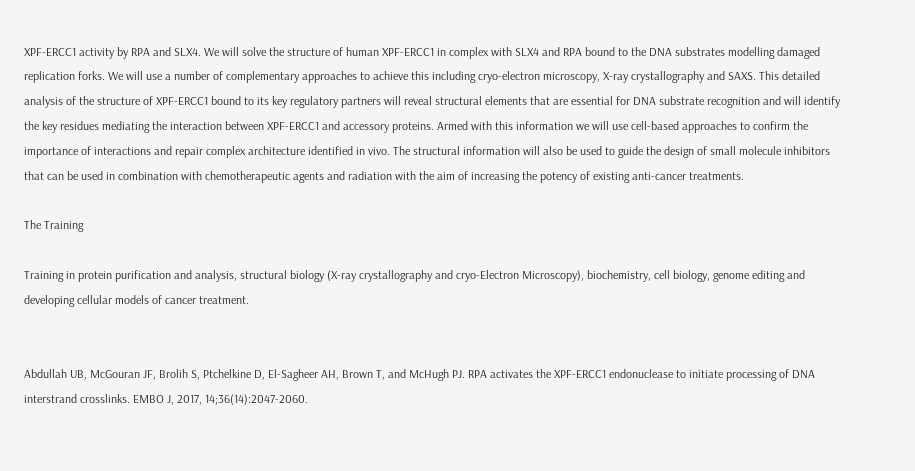XPF-ERCC1 activity by RPA and SLX4. We will solve the structure of human XPF-ERCC1 in complex with SLX4 and RPA bound to the DNA substrates modelling damaged replication forks. We will use a number of complementary approaches to achieve this including cryo-electron microscopy, X-ray crystallography and SAXS. This detailed analysis of the structure of XPF-ERCC1 bound to its key regulatory partners will reveal structural elements that are essential for DNA substrate recognition and will identify the key residues mediating the interaction between XPF-ERCC1 and accessory proteins. Armed with this information we will use cell-based approaches to confirm the importance of interactions and repair complex architecture identified in vivo. The structural information will also be used to guide the design of small molecule inhibitors that can be used in combination with chemotherapeutic agents and radiation with the aim of increasing the potency of existing anti-cancer treatments.

The Training

Training in protein purification and analysis, structural biology (X-ray crystallography and cryo-Electron Microscopy), biochemistry, cell biology, genome editing and developing cellular models of cancer treatment.


Abdullah UB, McGouran JF, Brolih S, Ptchelkine D, El-Sagheer AH, Brown T, and McHugh PJ. RPA activates the XPF-ERCC1 endonuclease to initiate processing of DNA interstrand crosslinks. EMBO J, 2017, 14;36(14):2047-2060.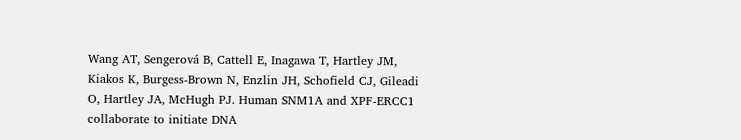Wang AT, Sengerová B, Cattell E, Inagawa T, Hartley JM, Kiakos K, Burgess-Brown N, Enzlin JH, Schofield CJ, Gileadi O, Hartley JA, McHugh PJ. Human SNM1A and XPF-ERCC1 collaborate to initiate DNA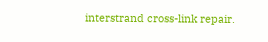interstrand cross-link repair.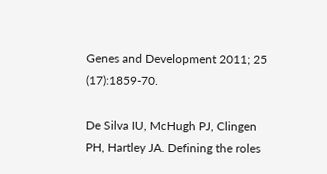Genes and Development 2011; 25 (17):1859-70.

De Silva IU, McHugh PJ, Clingen PH, Hartley JA. Defining the roles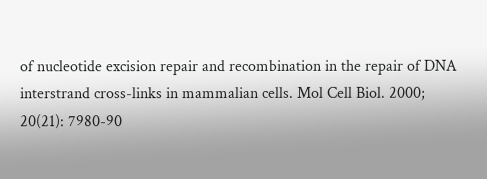of nucleotide excision repair and recombination in the repair of DNA interstrand cross-links in mammalian cells. Mol Cell Biol. 2000; 20(21): 7980-90